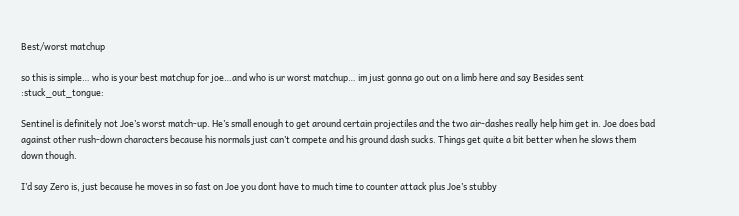Best/worst matchup

so this is simple… who is your best matchup for joe…and who is ur worst matchup… im just gonna go out on a limb here and say Besides sent :stuck_out_tongue:

Sentinel is definitely not Joe’s worst match-up. He’s small enough to get around certain projectiles and the two air-dashes really help him get in. Joe does bad against other rush-down characters because his normals just can’t compete and his ground dash sucks. Things get quite a bit better when he slows them down though.

I’d say Zero is, just because he moves in so fast on Joe you dont have to much time to counter attack plus Joe’s stubby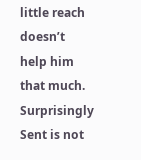little reach doesn’t help him that much. Surprisingly Sent is not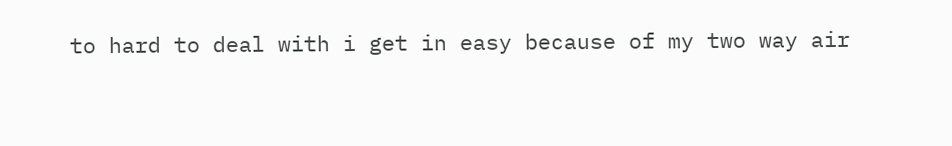to hard to deal with i get in easy because of my two way air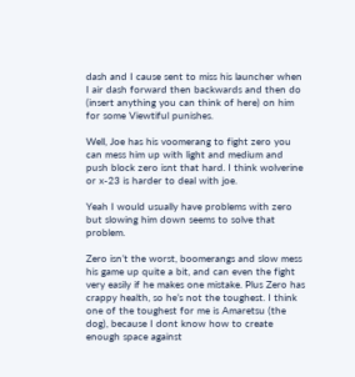dash and I cause sent to miss his launcher when I air dash forward then backwards and then do (insert anything you can think of here) on him for some Viewtiful punishes.

Well, Joe has his voomerang to fight zero you can mess him up with light and medium and push block zero isnt that hard. I think wolverine or x-23 is harder to deal with joe.

Yeah I would usually have problems with zero but slowing him down seems to solve that problem.

Zero isn’t the worst, boomerangs and slow mess his game up quite a bit, and can even the fight very easily if he makes one mistake. Plus Zero has crappy health, so he’s not the toughest. I think one of the toughest for me is Amaretsu (the dog), because I dont know how to create enough space against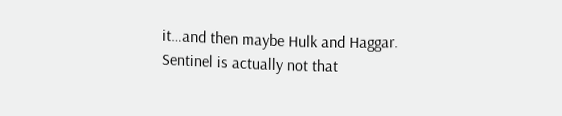it…and then maybe Hulk and Haggar. Sentinel is actually not that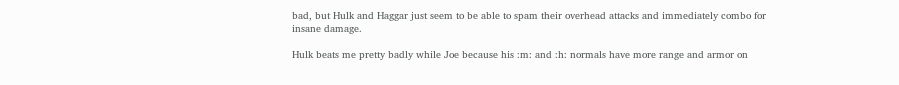bad, but Hulk and Haggar just seem to be able to spam their overhead attacks and immediately combo for insane damage.

Hulk beats me pretty badly while Joe because his :m: and :h: normals have more range and armor on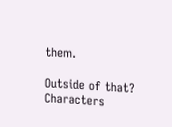them.

Outside of that? Characters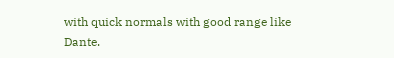with quick normals with good range like Dante.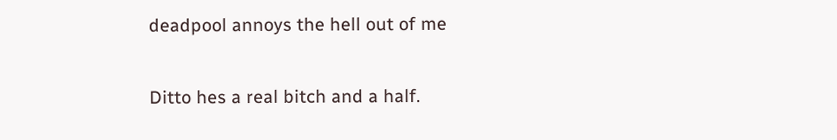deadpool annoys the hell out of me

Ditto hes a real bitch and a half.